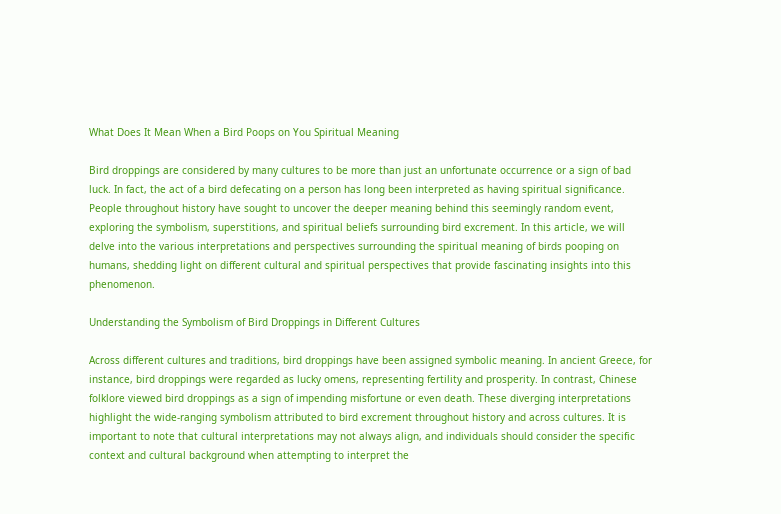What Does It Mean When a Bird Poops on You Spiritual Meaning

Bird droppings are considered by many cultures to be more than just an unfortunate occurrence or a sign of bad luck. In fact, the act of a bird defecating on a person has long been interpreted as having spiritual significance. People throughout history have sought to uncover the deeper meaning behind this seemingly random event, exploring the symbolism, superstitions, and spiritual beliefs surrounding bird excrement. In this article, we will delve into the various interpretations and perspectives surrounding the spiritual meaning of birds pooping on humans, shedding light on different cultural and spiritual perspectives that provide fascinating insights into this phenomenon.

Understanding the Symbolism of Bird Droppings in Different Cultures

Across different cultures and traditions, bird droppings have been assigned symbolic meaning. In ancient Greece, for instance, bird droppings were regarded as lucky omens, representing fertility and prosperity. In contrast, Chinese folklore viewed bird droppings as a sign of impending misfortune or even death. These diverging interpretations highlight the wide-ranging symbolism attributed to bird excrement throughout history and across cultures. It is important to note that cultural interpretations may not always align, and individuals should consider the specific context and cultural background when attempting to interpret the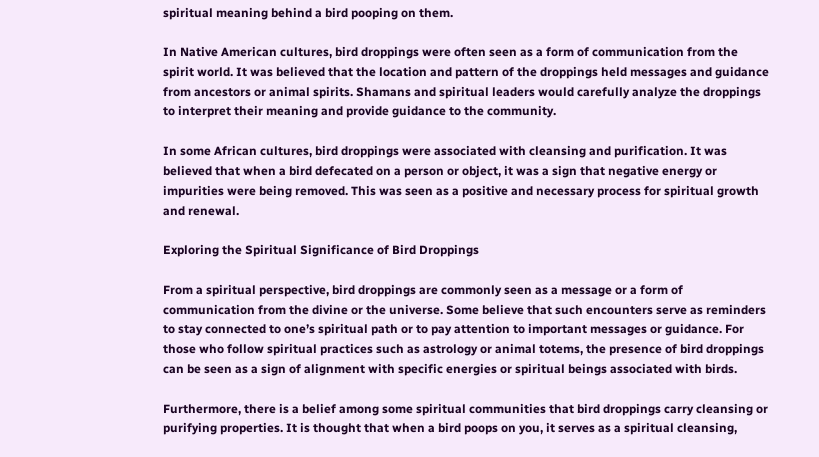spiritual meaning behind a bird pooping on them.

In Native American cultures, bird droppings were often seen as a form of communication from the spirit world. It was believed that the location and pattern of the droppings held messages and guidance from ancestors or animal spirits. Shamans and spiritual leaders would carefully analyze the droppings to interpret their meaning and provide guidance to the community.

In some African cultures, bird droppings were associated with cleansing and purification. It was believed that when a bird defecated on a person or object, it was a sign that negative energy or impurities were being removed. This was seen as a positive and necessary process for spiritual growth and renewal.

Exploring the Spiritual Significance of Bird Droppings

From a spiritual perspective, bird droppings are commonly seen as a message or a form of communication from the divine or the universe. Some believe that such encounters serve as reminders to stay connected to one’s spiritual path or to pay attention to important messages or guidance. For those who follow spiritual practices such as astrology or animal totems, the presence of bird droppings can be seen as a sign of alignment with specific energies or spiritual beings associated with birds.

Furthermore, there is a belief among some spiritual communities that bird droppings carry cleansing or purifying properties. It is thought that when a bird poops on you, it serves as a spiritual cleansing,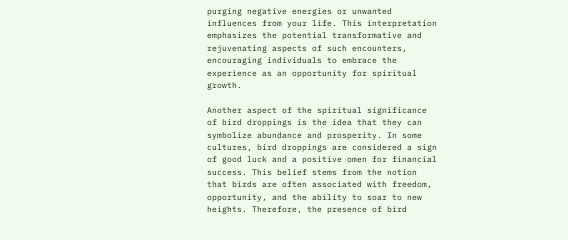purging negative energies or unwanted influences from your life. This interpretation emphasizes the potential transformative and rejuvenating aspects of such encounters, encouraging individuals to embrace the experience as an opportunity for spiritual growth.

Another aspect of the spiritual significance of bird droppings is the idea that they can symbolize abundance and prosperity. In some cultures, bird droppings are considered a sign of good luck and a positive omen for financial success. This belief stems from the notion that birds are often associated with freedom, opportunity, and the ability to soar to new heights. Therefore, the presence of bird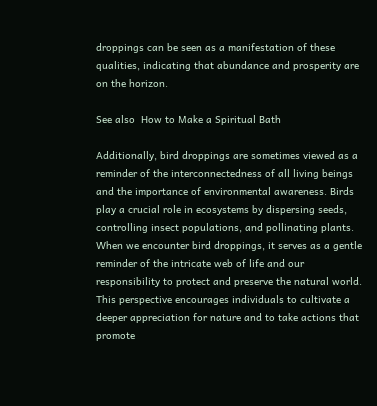droppings can be seen as a manifestation of these qualities, indicating that abundance and prosperity are on the horizon.

See also  How to Make a Spiritual Bath

Additionally, bird droppings are sometimes viewed as a reminder of the interconnectedness of all living beings and the importance of environmental awareness. Birds play a crucial role in ecosystems by dispersing seeds, controlling insect populations, and pollinating plants. When we encounter bird droppings, it serves as a gentle reminder of the intricate web of life and our responsibility to protect and preserve the natural world. This perspective encourages individuals to cultivate a deeper appreciation for nature and to take actions that promote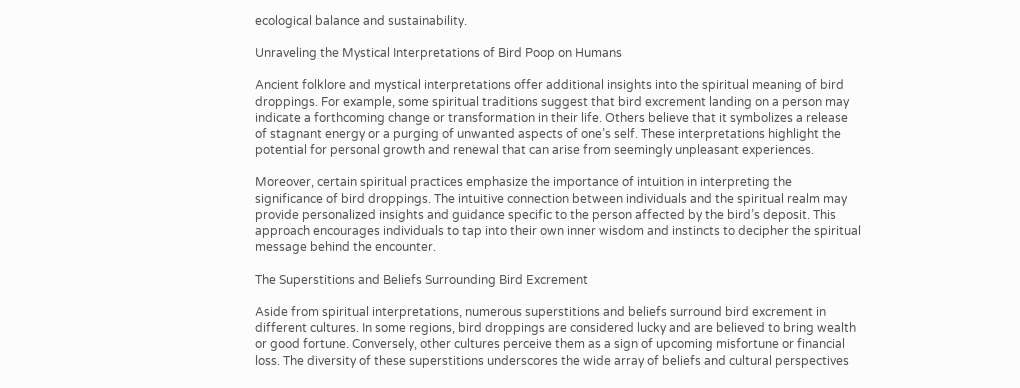ecological balance and sustainability.

Unraveling the Mystical Interpretations of Bird Poop on Humans

Ancient folklore and mystical interpretations offer additional insights into the spiritual meaning of bird droppings. For example, some spiritual traditions suggest that bird excrement landing on a person may indicate a forthcoming change or transformation in their life. Others believe that it symbolizes a release of stagnant energy or a purging of unwanted aspects of one’s self. These interpretations highlight the potential for personal growth and renewal that can arise from seemingly unpleasant experiences.

Moreover, certain spiritual practices emphasize the importance of intuition in interpreting the significance of bird droppings. The intuitive connection between individuals and the spiritual realm may provide personalized insights and guidance specific to the person affected by the bird’s deposit. This approach encourages individuals to tap into their own inner wisdom and instincts to decipher the spiritual message behind the encounter.

The Superstitions and Beliefs Surrounding Bird Excrement

Aside from spiritual interpretations, numerous superstitions and beliefs surround bird excrement in different cultures. In some regions, bird droppings are considered lucky and are believed to bring wealth or good fortune. Conversely, other cultures perceive them as a sign of upcoming misfortune or financial loss. The diversity of these superstitions underscores the wide array of beliefs and cultural perspectives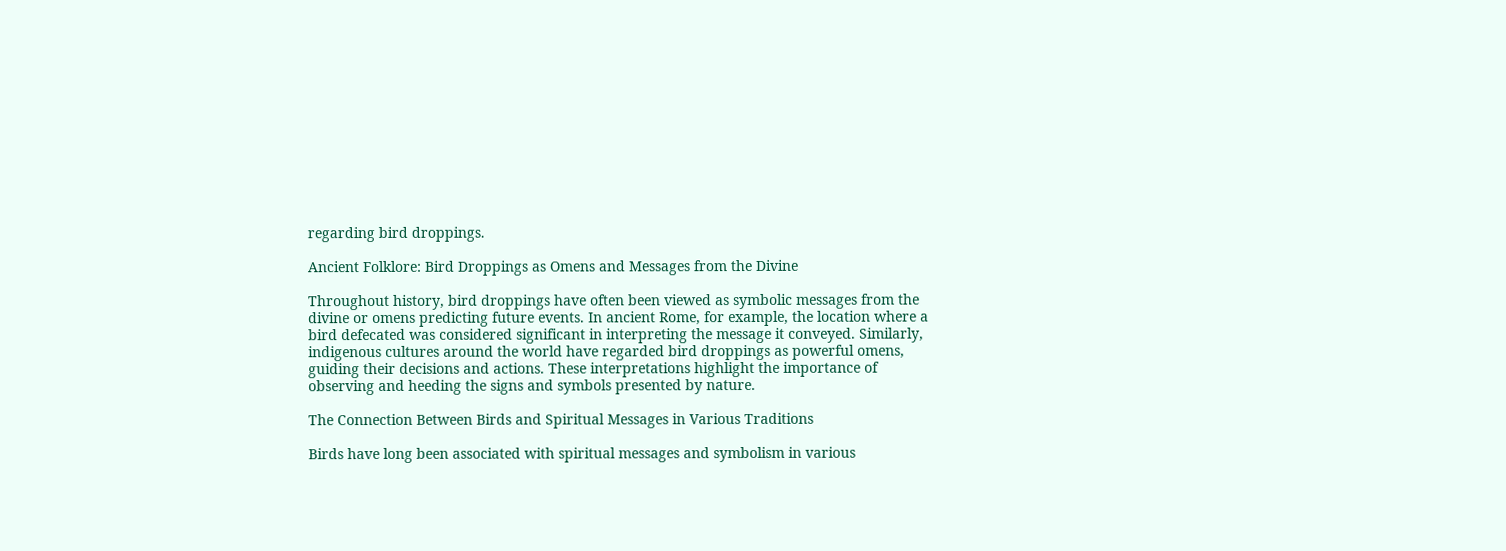regarding bird droppings.

Ancient Folklore: Bird Droppings as Omens and Messages from the Divine

Throughout history, bird droppings have often been viewed as symbolic messages from the divine or omens predicting future events. In ancient Rome, for example, the location where a bird defecated was considered significant in interpreting the message it conveyed. Similarly, indigenous cultures around the world have regarded bird droppings as powerful omens, guiding their decisions and actions. These interpretations highlight the importance of observing and heeding the signs and symbols presented by nature.

The Connection Between Birds and Spiritual Messages in Various Traditions

Birds have long been associated with spiritual messages and symbolism in various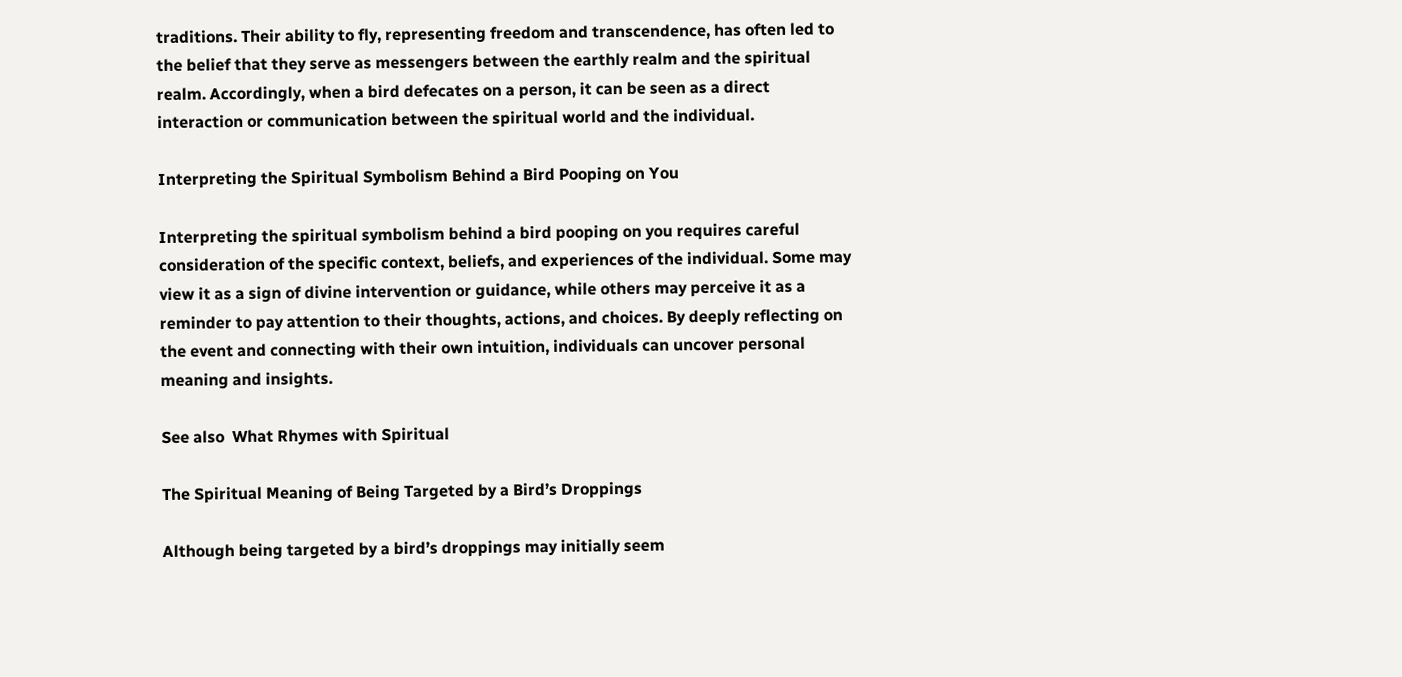traditions. Their ability to fly, representing freedom and transcendence, has often led to the belief that they serve as messengers between the earthly realm and the spiritual realm. Accordingly, when a bird defecates on a person, it can be seen as a direct interaction or communication between the spiritual world and the individual.

Interpreting the Spiritual Symbolism Behind a Bird Pooping on You

Interpreting the spiritual symbolism behind a bird pooping on you requires careful consideration of the specific context, beliefs, and experiences of the individual. Some may view it as a sign of divine intervention or guidance, while others may perceive it as a reminder to pay attention to their thoughts, actions, and choices. By deeply reflecting on the event and connecting with their own intuition, individuals can uncover personal meaning and insights.

See also  What Rhymes with Spiritual

The Spiritual Meaning of Being Targeted by a Bird’s Droppings

Although being targeted by a bird’s droppings may initially seem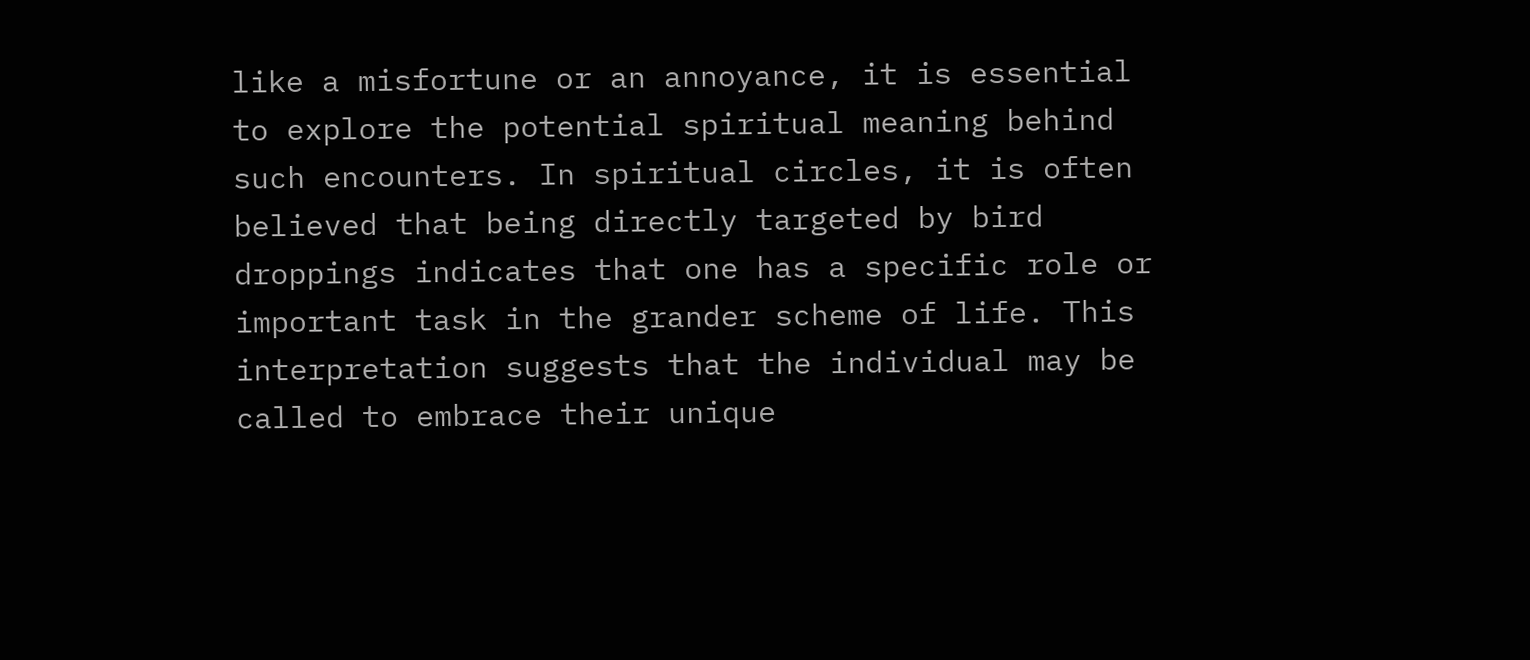like a misfortune or an annoyance, it is essential to explore the potential spiritual meaning behind such encounters. In spiritual circles, it is often believed that being directly targeted by bird droppings indicates that one has a specific role or important task in the grander scheme of life. This interpretation suggests that the individual may be called to embrace their unique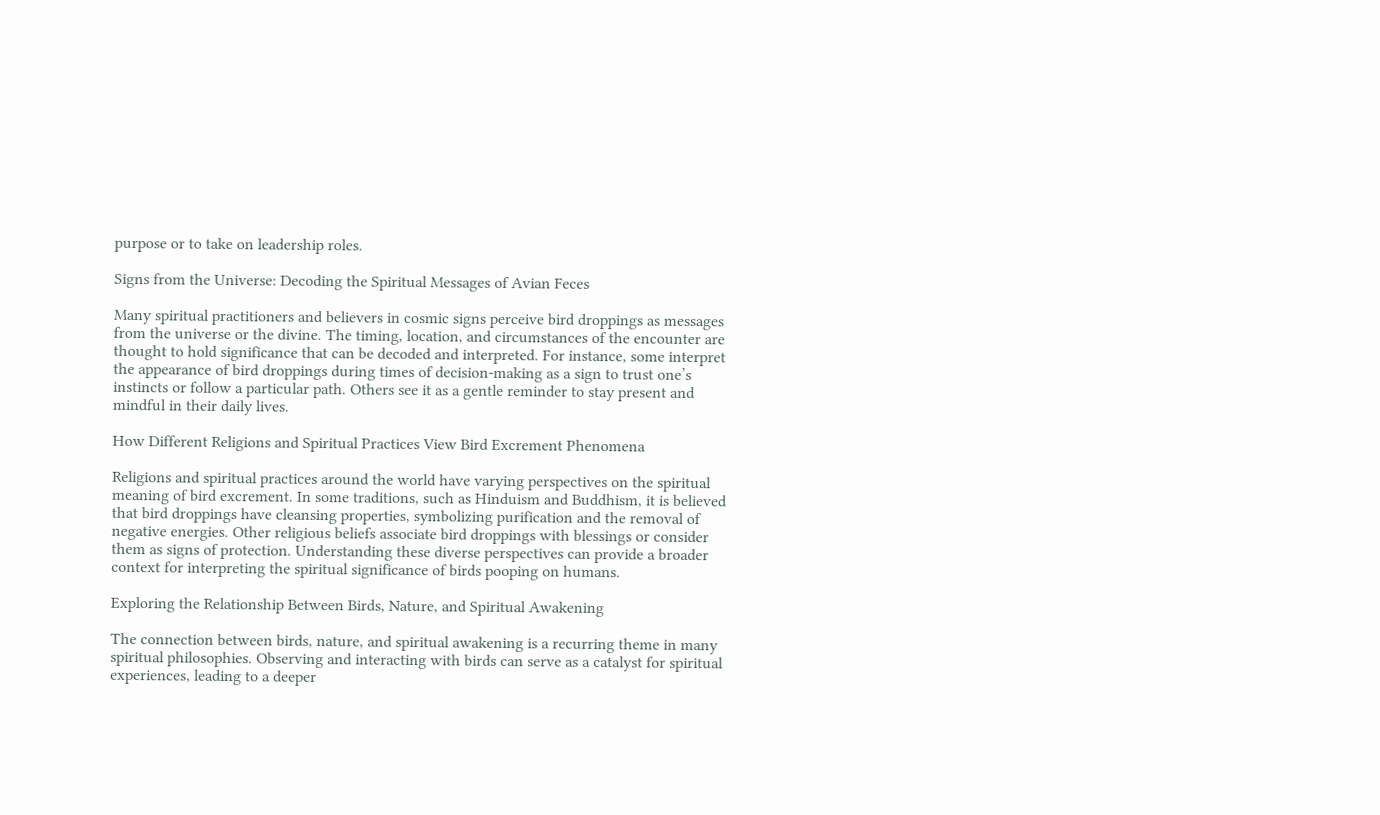purpose or to take on leadership roles.

Signs from the Universe: Decoding the Spiritual Messages of Avian Feces

Many spiritual practitioners and believers in cosmic signs perceive bird droppings as messages from the universe or the divine. The timing, location, and circumstances of the encounter are thought to hold significance that can be decoded and interpreted. For instance, some interpret the appearance of bird droppings during times of decision-making as a sign to trust one’s instincts or follow a particular path. Others see it as a gentle reminder to stay present and mindful in their daily lives.

How Different Religions and Spiritual Practices View Bird Excrement Phenomena

Religions and spiritual practices around the world have varying perspectives on the spiritual meaning of bird excrement. In some traditions, such as Hinduism and Buddhism, it is believed that bird droppings have cleansing properties, symbolizing purification and the removal of negative energies. Other religious beliefs associate bird droppings with blessings or consider them as signs of protection. Understanding these diverse perspectives can provide a broader context for interpreting the spiritual significance of birds pooping on humans.

Exploring the Relationship Between Birds, Nature, and Spiritual Awakening

The connection between birds, nature, and spiritual awakening is a recurring theme in many spiritual philosophies. Observing and interacting with birds can serve as a catalyst for spiritual experiences, leading to a deeper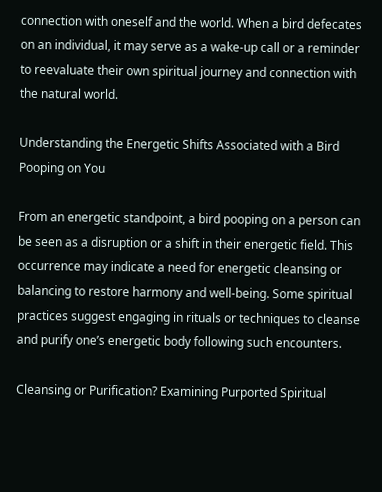connection with oneself and the world. When a bird defecates on an individual, it may serve as a wake-up call or a reminder to reevaluate their own spiritual journey and connection with the natural world.

Understanding the Energetic Shifts Associated with a Bird Pooping on You

From an energetic standpoint, a bird pooping on a person can be seen as a disruption or a shift in their energetic field. This occurrence may indicate a need for energetic cleansing or balancing to restore harmony and well-being. Some spiritual practices suggest engaging in rituals or techniques to cleanse and purify one’s energetic body following such encounters.

Cleansing or Purification? Examining Purported Spiritual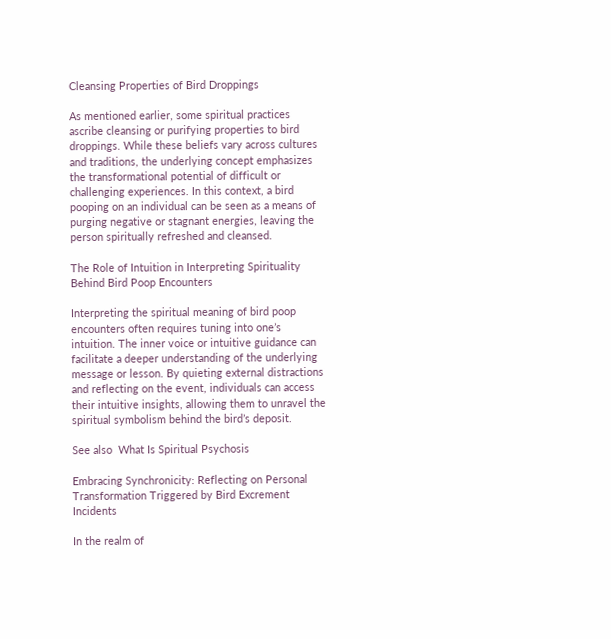Cleansing Properties of Bird Droppings

As mentioned earlier, some spiritual practices ascribe cleansing or purifying properties to bird droppings. While these beliefs vary across cultures and traditions, the underlying concept emphasizes the transformational potential of difficult or challenging experiences. In this context, a bird pooping on an individual can be seen as a means of purging negative or stagnant energies, leaving the person spiritually refreshed and cleansed.

The Role of Intuition in Interpreting Spirituality Behind Bird Poop Encounters

Interpreting the spiritual meaning of bird poop encounters often requires tuning into one’s intuition. The inner voice or intuitive guidance can facilitate a deeper understanding of the underlying message or lesson. By quieting external distractions and reflecting on the event, individuals can access their intuitive insights, allowing them to unravel the spiritual symbolism behind the bird’s deposit.

See also  What Is Spiritual Psychosis

Embracing Synchronicity: Reflecting on Personal Transformation Triggered by Bird Excrement Incidents

In the realm of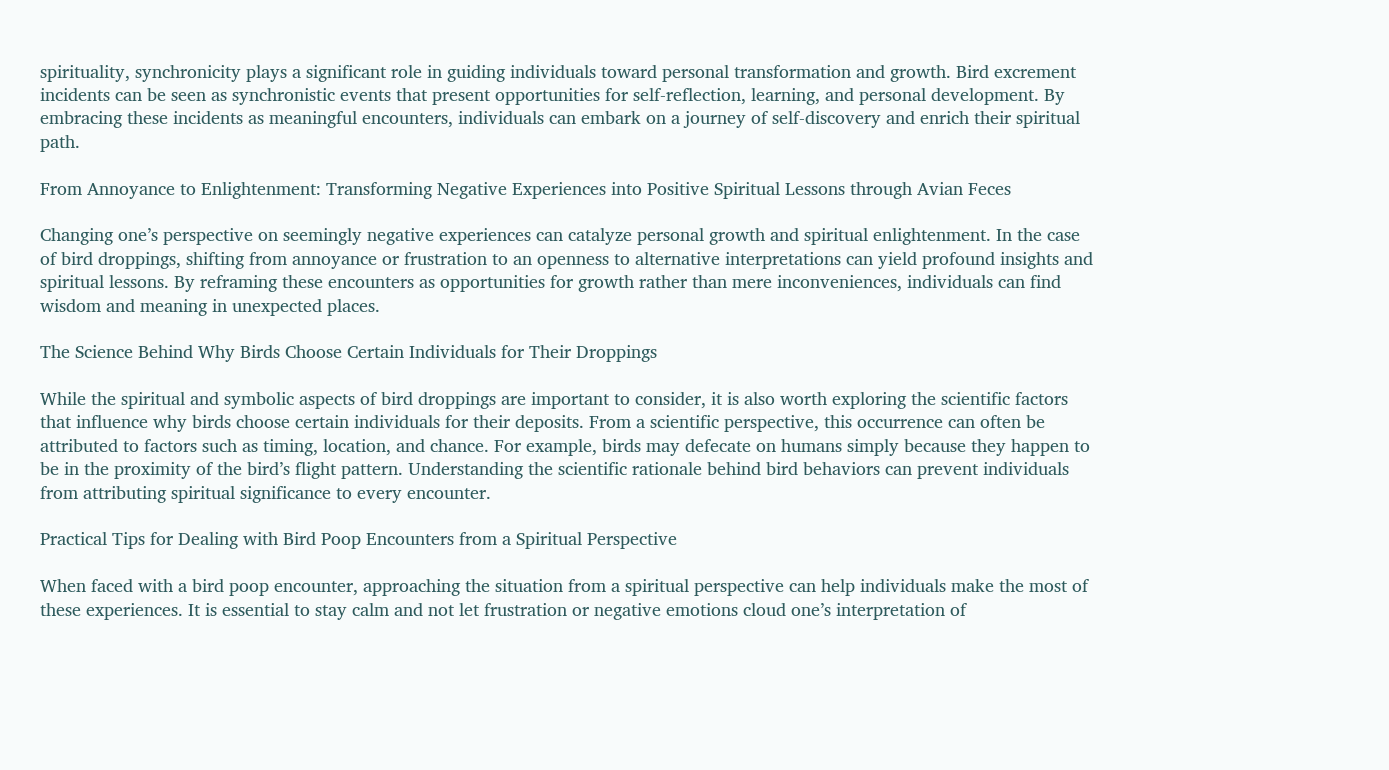spirituality, synchronicity plays a significant role in guiding individuals toward personal transformation and growth. Bird excrement incidents can be seen as synchronistic events that present opportunities for self-reflection, learning, and personal development. By embracing these incidents as meaningful encounters, individuals can embark on a journey of self-discovery and enrich their spiritual path.

From Annoyance to Enlightenment: Transforming Negative Experiences into Positive Spiritual Lessons through Avian Feces

Changing one’s perspective on seemingly negative experiences can catalyze personal growth and spiritual enlightenment. In the case of bird droppings, shifting from annoyance or frustration to an openness to alternative interpretations can yield profound insights and spiritual lessons. By reframing these encounters as opportunities for growth rather than mere inconveniences, individuals can find wisdom and meaning in unexpected places.

The Science Behind Why Birds Choose Certain Individuals for Their Droppings

While the spiritual and symbolic aspects of bird droppings are important to consider, it is also worth exploring the scientific factors that influence why birds choose certain individuals for their deposits. From a scientific perspective, this occurrence can often be attributed to factors such as timing, location, and chance. For example, birds may defecate on humans simply because they happen to be in the proximity of the bird’s flight pattern. Understanding the scientific rationale behind bird behaviors can prevent individuals from attributing spiritual significance to every encounter.

Practical Tips for Dealing with Bird Poop Encounters from a Spiritual Perspective

When faced with a bird poop encounter, approaching the situation from a spiritual perspective can help individuals make the most of these experiences. It is essential to stay calm and not let frustration or negative emotions cloud one’s interpretation of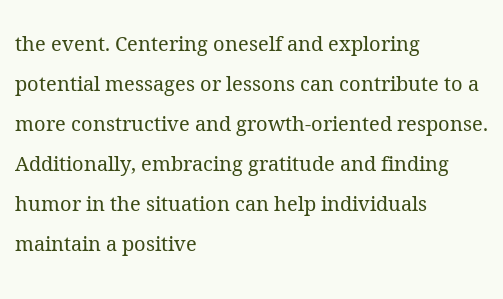the event. Centering oneself and exploring potential messages or lessons can contribute to a more constructive and growth-oriented response. Additionally, embracing gratitude and finding humor in the situation can help individuals maintain a positive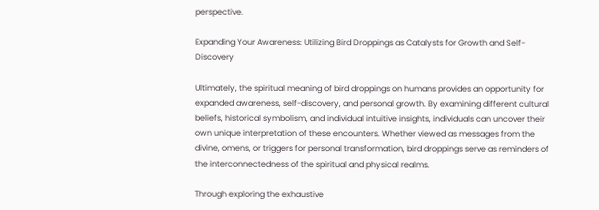perspective.

Expanding Your Awareness: Utilizing Bird Droppings as Catalysts for Growth and Self-Discovery

Ultimately, the spiritual meaning of bird droppings on humans provides an opportunity for expanded awareness, self-discovery, and personal growth. By examining different cultural beliefs, historical symbolism, and individual intuitive insights, individuals can uncover their own unique interpretation of these encounters. Whether viewed as messages from the divine, omens, or triggers for personal transformation, bird droppings serve as reminders of the interconnectedness of the spiritual and physical realms.

Through exploring the exhaustive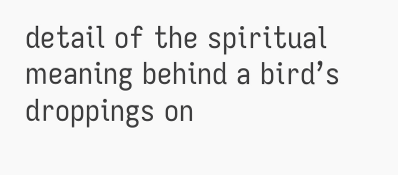detail of the spiritual meaning behind a bird’s droppings on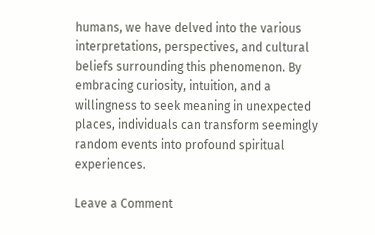humans, we have delved into the various interpretations, perspectives, and cultural beliefs surrounding this phenomenon. By embracing curiosity, intuition, and a willingness to seek meaning in unexpected places, individuals can transform seemingly random events into profound spiritual experiences.

Leave a Comment